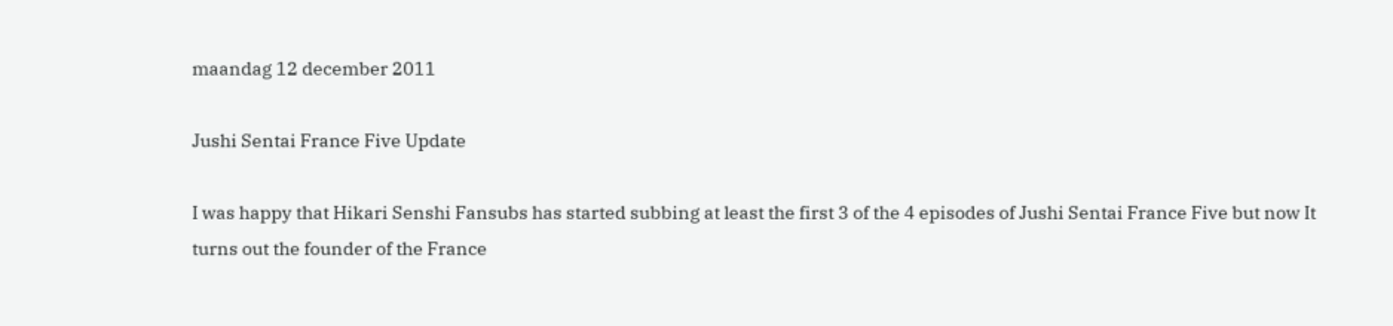maandag 12 december 2011

Jushi Sentai France Five Update

I was happy that Hikari Senshi Fansubs has started subbing at least the first 3 of the 4 episodes of Jushi Sentai France Five but now It turns out the founder of the France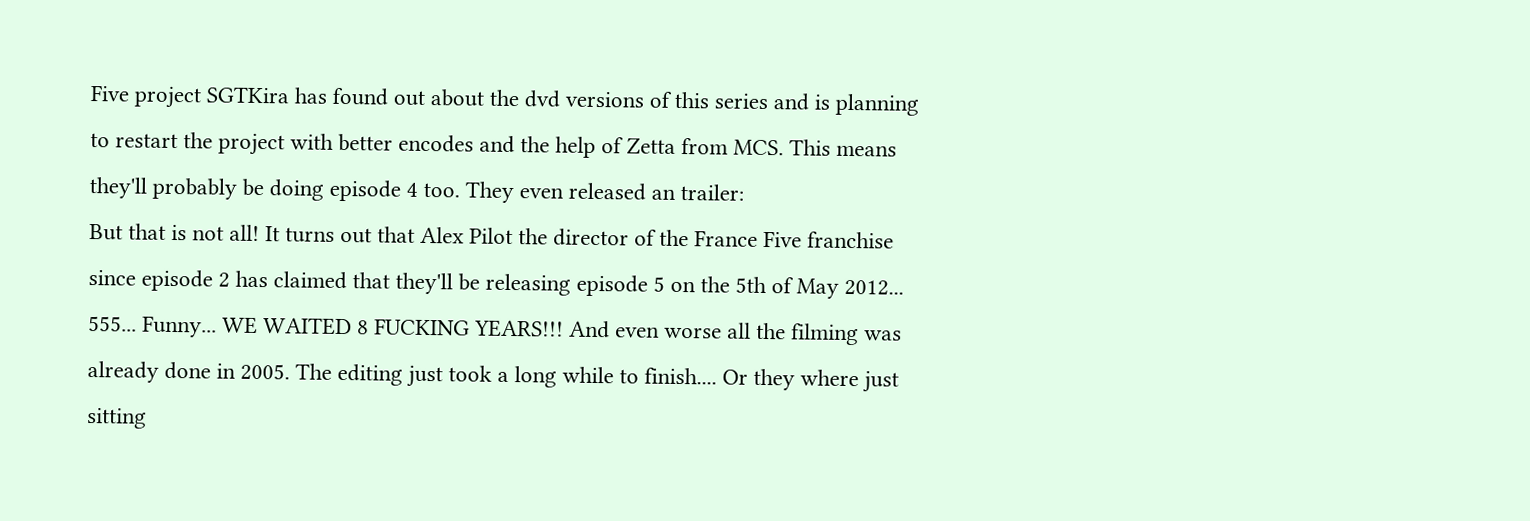Five project SGTKira has found out about the dvd versions of this series and is planning to restart the project with better encodes and the help of Zetta from MCS. This means they'll probably be doing episode 4 too. They even released an trailer:
But that is not all! It turns out that Alex Pilot the director of the France Five franchise since episode 2 has claimed that they'll be releasing episode 5 on the 5th of May 2012... 555... Funny... WE WAITED 8 FUCKING YEARS!!! And even worse all the filming was already done in 2005. The editing just took a long while to finish.... Or they where just sitting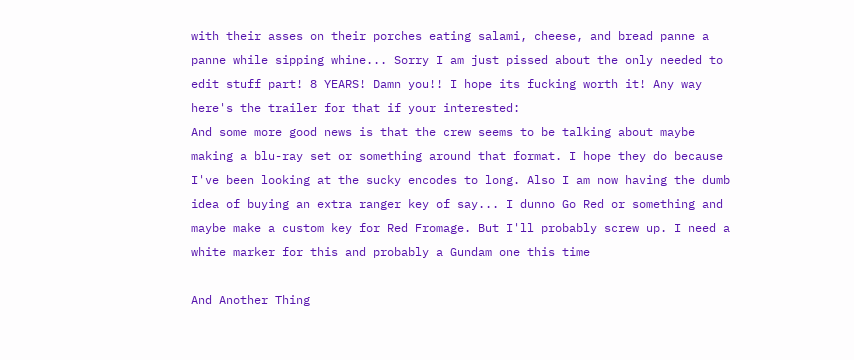with their asses on their porches eating salami, cheese, and bread panne a panne while sipping whine... Sorry I am just pissed about the only needed to edit stuff part! 8 YEARS! Damn you!! I hope its fucking worth it! Any way here's the trailer for that if your interested:
And some more good news is that the crew seems to be talking about maybe making a blu-ray set or something around that format. I hope they do because I've been looking at the sucky encodes to long. Also I am now having the dumb idea of buying an extra ranger key of say... I dunno Go Red or something and maybe make a custom key for Red Fromage. But I'll probably screw up. I need a white marker for this and probably a Gundam one this time

And Another Thing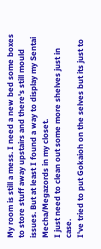My room is still a mess. I need a new bed some boxes to store stuff away upstairs and there's still mould issues. But at least I found a way to display my Sentai Mecha/Megazords in my closet.
I just need to clean out some more shelves just in case.
I've tried to put Gokaioh on the selves but its just to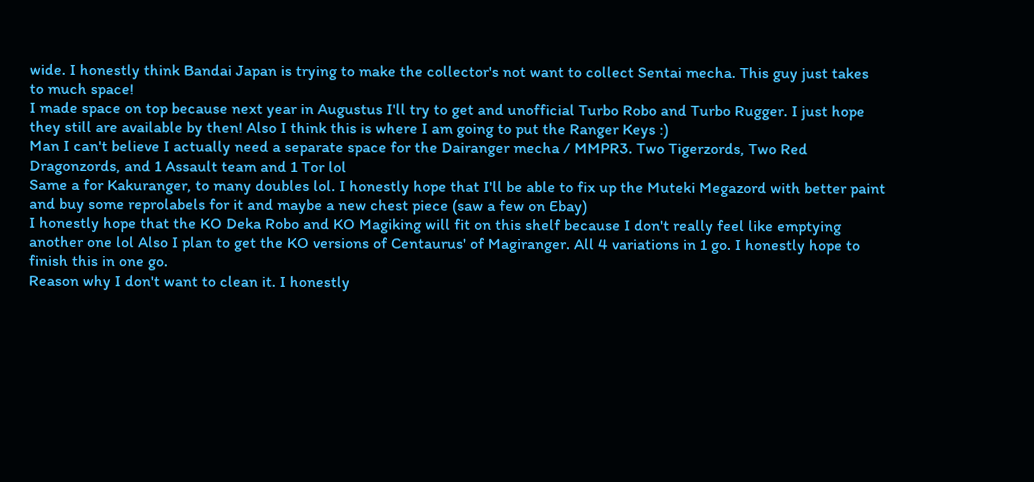wide. I honestly think Bandai Japan is trying to make the collector's not want to collect Sentai mecha. This guy just takes to much space!
I made space on top because next year in Augustus I'll try to get and unofficial Turbo Robo and Turbo Rugger. I just hope they still are available by then! Also I think this is where I am going to put the Ranger Keys :)
Man I can't believe I actually need a separate space for the Dairanger mecha / MMPR3. Two Tigerzords, Two Red Dragonzords, and 1 Assault team and 1 Tor lol
Same a for Kakuranger, to many doubles lol. I honestly hope that I'll be able to fix up the Muteki Megazord with better paint and buy some reprolabels for it and maybe a new chest piece (saw a few on Ebay)
I honestly hope that the KO Deka Robo and KO Magiking will fit on this shelf because I don't really feel like emptying another one lol Also I plan to get the KO versions of Centaurus' of Magiranger. All 4 variations in 1 go. I honestly hope to finish this in one go.
Reason why I don't want to clean it. I honestly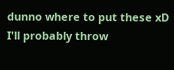dunno where to put these xD I'll probably throw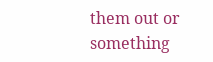them out or something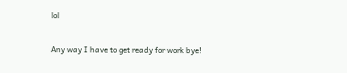lol

Any way I have to get ready for work bye!